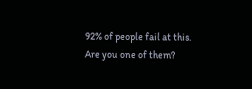92% of people fail at this. Are you one of them?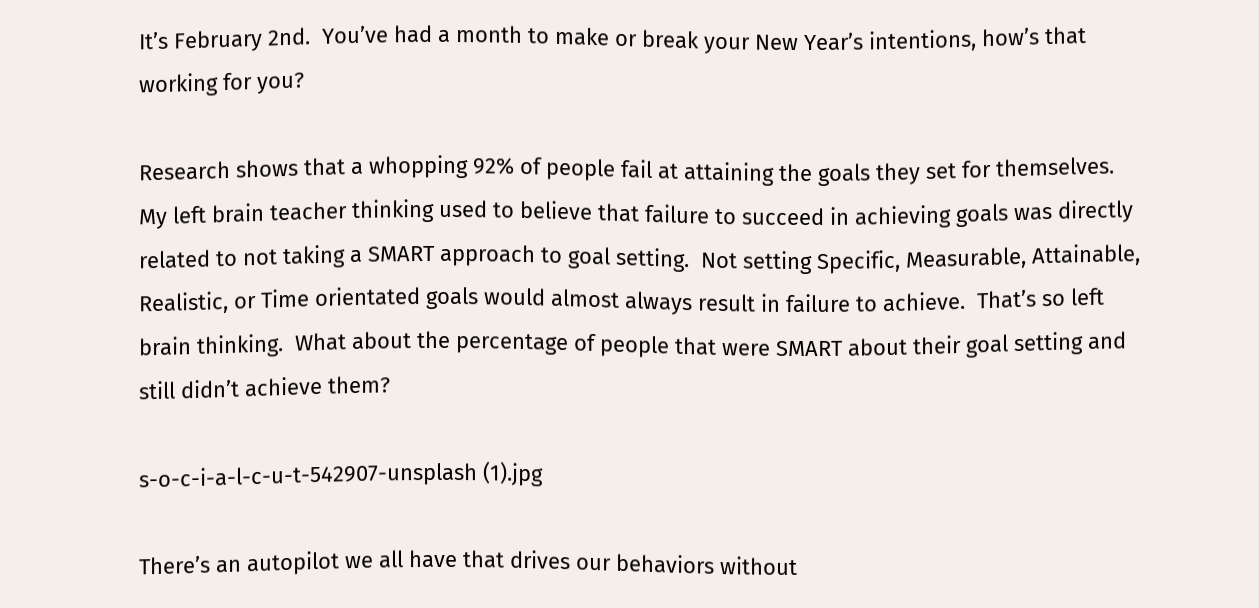It’s February 2nd.  You’ve had a month to make or break your New Year’s intentions, how’s that working for you?

Research shows that a whopping 92% of people fail at attaining the goals they set for themselves.   My left brain teacher thinking used to believe that failure to succeed in achieving goals was directly related to not taking a SMART approach to goal setting.  Not setting Specific, Measurable, Attainable, Realistic, or Time orientated goals would almost always result in failure to achieve.  That’s so left brain thinking.  What about the percentage of people that were SMART about their goal setting and still didn’t achieve them?

s-o-c-i-a-l-c-u-t-542907-unsplash (1).jpg

There’s an autopilot we all have that drives our behaviors without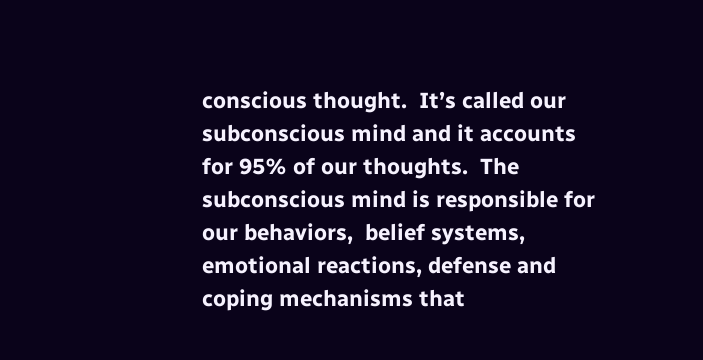conscious thought.  It’s called our subconscious mind and it accounts for 95% of our thoughts.  The subconscious mind is responsible for our behaviors,  belief systems, emotional reactions, defense and coping mechanisms that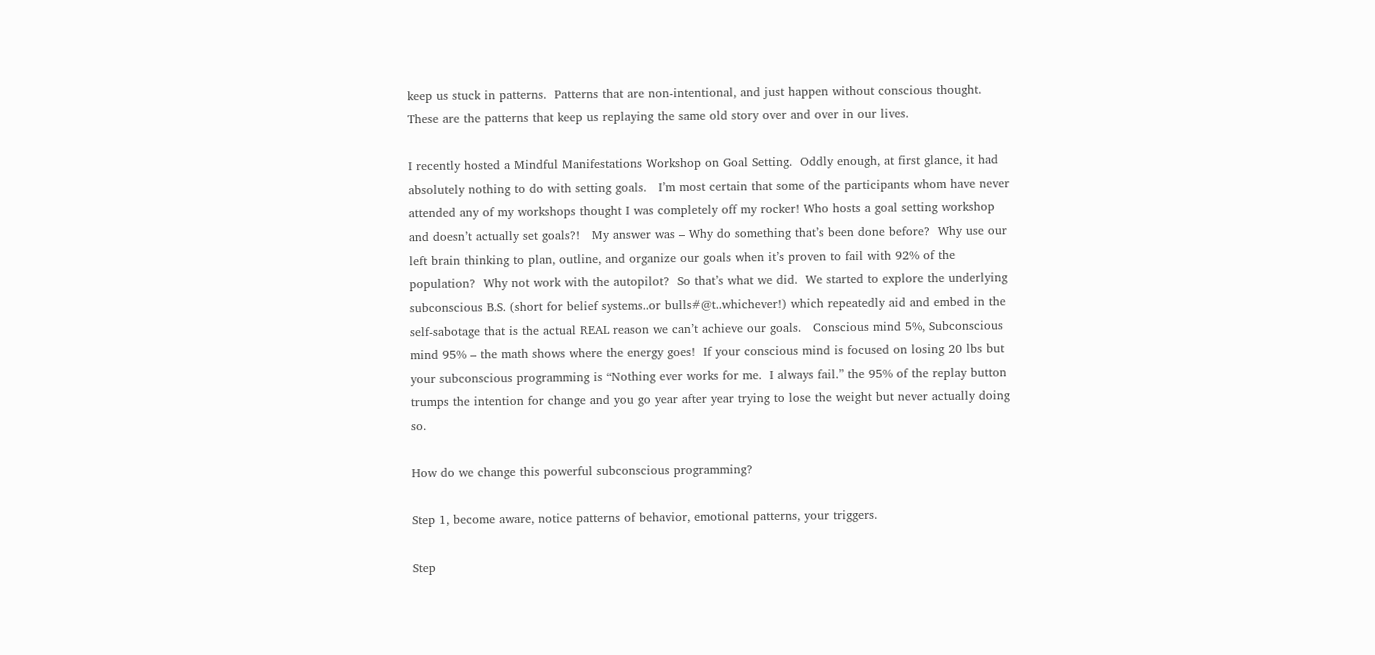keep us stuck in patterns.  Patterns that are non-intentional, and just happen without conscious thought.  These are the patterns that keep us replaying the same old story over and over in our lives.

I recently hosted a Mindful Manifestations Workshop on Goal Setting.  Oddly enough, at first glance, it had absolutely nothing to do with setting goals.   I’m most certain that some of the participants whom have never attended any of my workshops thought I was completely off my rocker! Who hosts a goal setting workshop and doesn’t actually set goals?!   My answer was – Why do something that’s been done before?  Why use our left brain thinking to plan, outline, and organize our goals when it’s proven to fail with 92% of the population?  Why not work with the autopilot?  So that’s what we did.  We started to explore the underlying subconscious B.S. (short for belief systems..or bulls#@t..whichever!) which repeatedly aid and embed in the self-sabotage that is the actual REAL reason we can’t achieve our goals.   Conscious mind 5%, Subconscious mind 95% – the math shows where the energy goes!  If your conscious mind is focused on losing 20 lbs but your subconscious programming is “Nothing ever works for me.  I always fail.” the 95% of the replay button trumps the intention for change and you go year after year trying to lose the weight but never actually doing so.

How do we change this powerful subconscious programming?

Step 1, become aware, notice patterns of behavior, emotional patterns, your triggers.

Step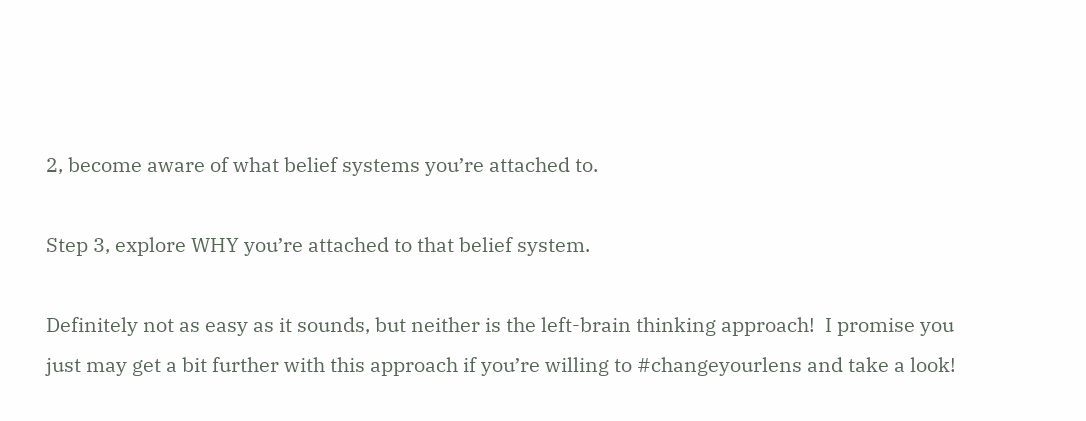2, become aware of what belief systems you’re attached to.

Step 3, explore WHY you’re attached to that belief system.

Definitely not as easy as it sounds, but neither is the left-brain thinking approach!  I promise you just may get a bit further with this approach if you’re willing to #changeyourlens and take a look!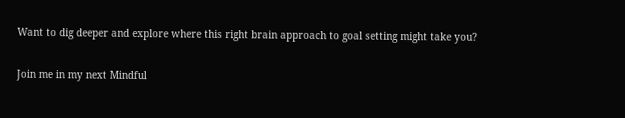Want to dig deeper and explore where this right brain approach to goal setting might take you?

Join me in my next Mindful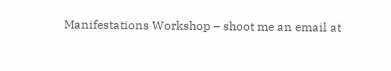Manifestations Workshop – shoot me an email at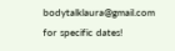bodytalklaura@gmail.com for specific dates!